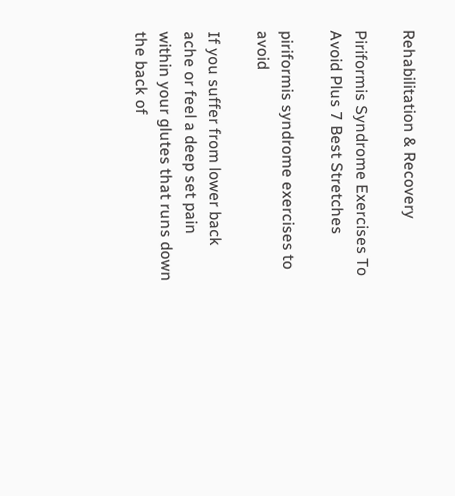Rehabilitation & Recovery

Piriformis Syndrome Exercises To Avoid Plus 7 Best Stretches

piriformis syndrome exercises to avoid

If you suffer from lower back ache or feel a deep set pain within your glutes that runs down the back of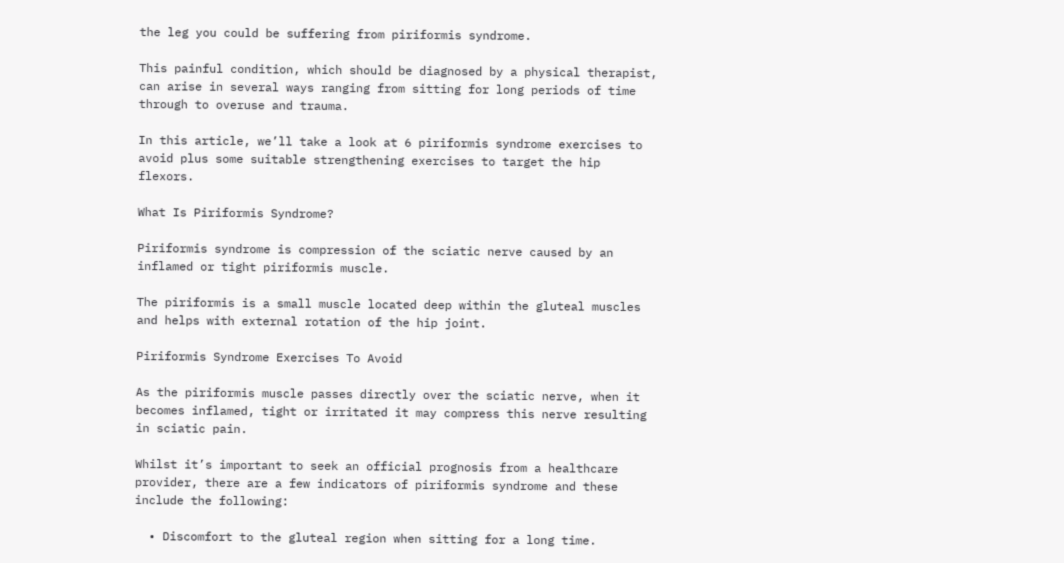the leg you could be suffering from piriformis syndrome.

This painful condition, which should be diagnosed by a physical therapist, can arise in several ways ranging from sitting for long periods of time through to overuse and trauma.

In this article, we’ll take a look at 6 piriformis syndrome exercises to avoid plus some suitable strengthening exercises to target the hip flexors.

What Is Piriformis Syndrome?

Piriformis syndrome is compression of the sciatic nerve caused by an inflamed or tight piriformis muscle.

The piriformis is a small muscle located deep within the gluteal muscles and helps with external rotation of the hip joint.

Piriformis Syndrome Exercises To Avoid

As the piriformis muscle passes directly over the sciatic nerve, when it becomes inflamed, tight or irritated it may compress this nerve resulting in sciatic pain.

Whilst it’s important to seek an official prognosis from a healthcare provider, there are a few indicators of piriformis syndrome and these include the following:

  • Discomfort to the gluteal region when sitting for a long time.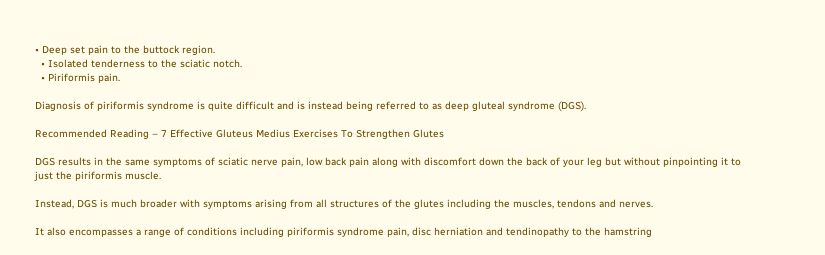• Deep set pain to the buttock region.
  • Isolated tenderness to the sciatic notch.
  • Piriformis pain.

Diagnosis of piriformis syndrome is quite difficult and is instead being referred to as deep gluteal syndrome (DGS).

Recommended Reading – 7 Effective Gluteus Medius Exercises To Strengthen Glutes

DGS results in the same symptoms of sciatic nerve pain, low back pain along with discomfort down the back of your leg but without pinpointing it to just the piriformis muscle.

Instead, DGS is much broader with symptoms arising from all structures of the glutes including the muscles, tendons and nerves.

It also encompasses a range of conditions including piriformis syndrome pain, disc herniation and tendinopathy to the hamstring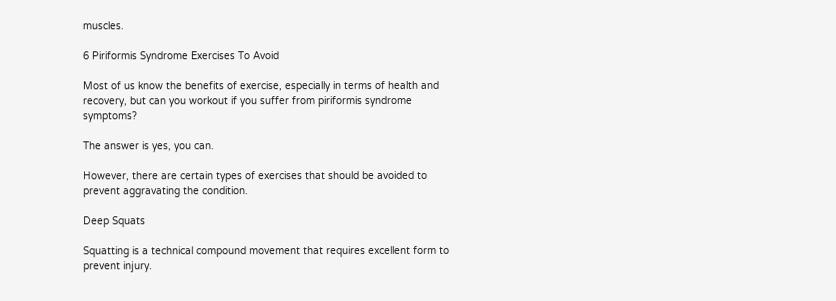muscles.

6 Piriformis Syndrome Exercises To Avoid

Most of us know the benefits of exercise, especially in terms of health and recovery, but can you workout if you suffer from piriformis syndrome symptoms?

The answer is yes, you can.

However, there are certain types of exercises that should be avoided to prevent aggravating the condition.

Deep Squats

Squatting is a technical compound movement that requires excellent form to prevent injury.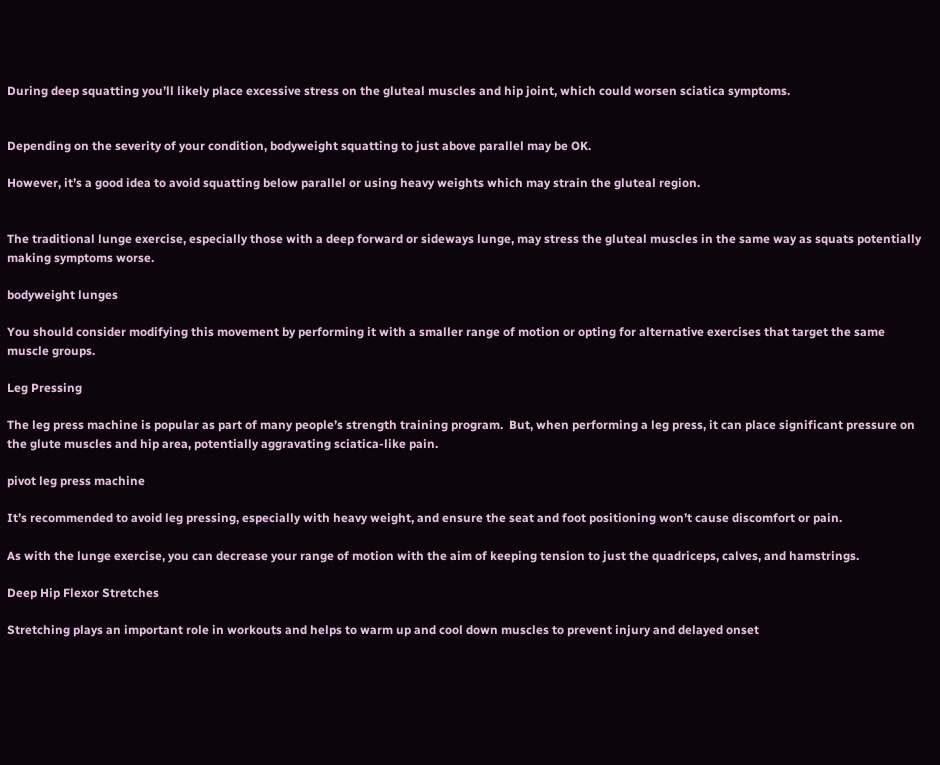During deep squatting you’ll likely place excessive stress on the gluteal muscles and hip joint, which could worsen sciatica symptoms.


Depending on the severity of your condition, bodyweight squatting to just above parallel may be OK.

However, it’s a good idea to avoid squatting below parallel or using heavy weights which may strain the gluteal region.


The traditional lunge exercise, especially those with a deep forward or sideways lunge, may stress the gluteal muscles in the same way as squats potentially making symptoms worse.

bodyweight lunges

You should consider modifying this movement by performing it with a smaller range of motion or opting for alternative exercises that target the same muscle groups.

Leg Pressing

The leg press machine is popular as part of many people’s strength training program.  But, when performing a leg press, it can place significant pressure on the glute muscles and hip area, potentially aggravating sciatica-like pain.

pivot leg press machine

It’s recommended to avoid leg pressing, especially with heavy weight, and ensure the seat and foot positioning won’t cause discomfort or pain.

As with the lunge exercise, you can decrease your range of motion with the aim of keeping tension to just the quadriceps, calves, and hamstrings.

Deep Hip Flexor Stretches

Stretching plays an important role in workouts and helps to warm up and cool down muscles to prevent injury and delayed onset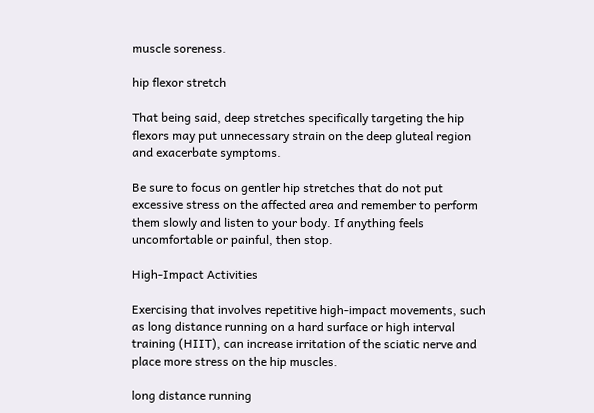muscle soreness.

hip flexor stretch

That being said, deep stretches specifically targeting the hip flexors may put unnecessary strain on the deep gluteal region and exacerbate symptoms.

Be sure to focus on gentler hip stretches that do not put excessive stress on the affected area and remember to perform them slowly and listen to your body. If anything feels uncomfortable or painful, then stop.

High-Impact Activities

Exercising that involves repetitive high-impact movements, such as long distance running on a hard surface or high interval training (HIIT), can increase irritation of the sciatic nerve and place more stress on the hip muscles.

long distance running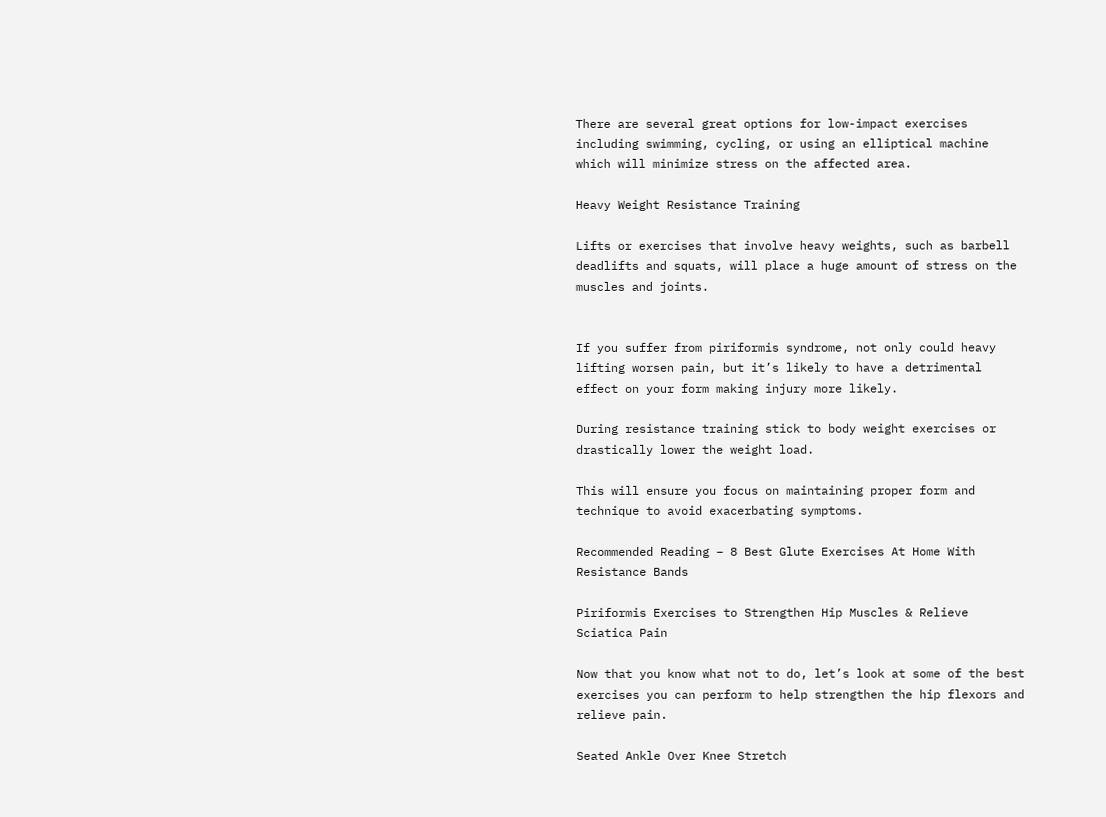There are several great options for low-impact exercises including swimming, cycling, or using an elliptical machine which will minimize stress on the affected area.

Heavy Weight Resistance Training

Lifts or exercises that involve heavy weights, such as barbell deadlifts and squats, will place a huge amount of stress on the muscles and joints.


If you suffer from piriformis syndrome, not only could heavy lifting worsen pain, but it’s likely to have a detrimental effect on your form making injury more likely.

During resistance training stick to body weight exercises or drastically lower the weight load.

This will ensure you focus on maintaining proper form and technique to avoid exacerbating symptoms.

Recommended Reading – 8 Best Glute Exercises At Home With Resistance Bands

Piriformis Exercises to Strengthen Hip Muscles & Relieve Sciatica Pain

Now that you know what not to do, let’s look at some of the best exercises you can perform to help strengthen the hip flexors and relieve pain.

Seated Ankle Over Knee Stretch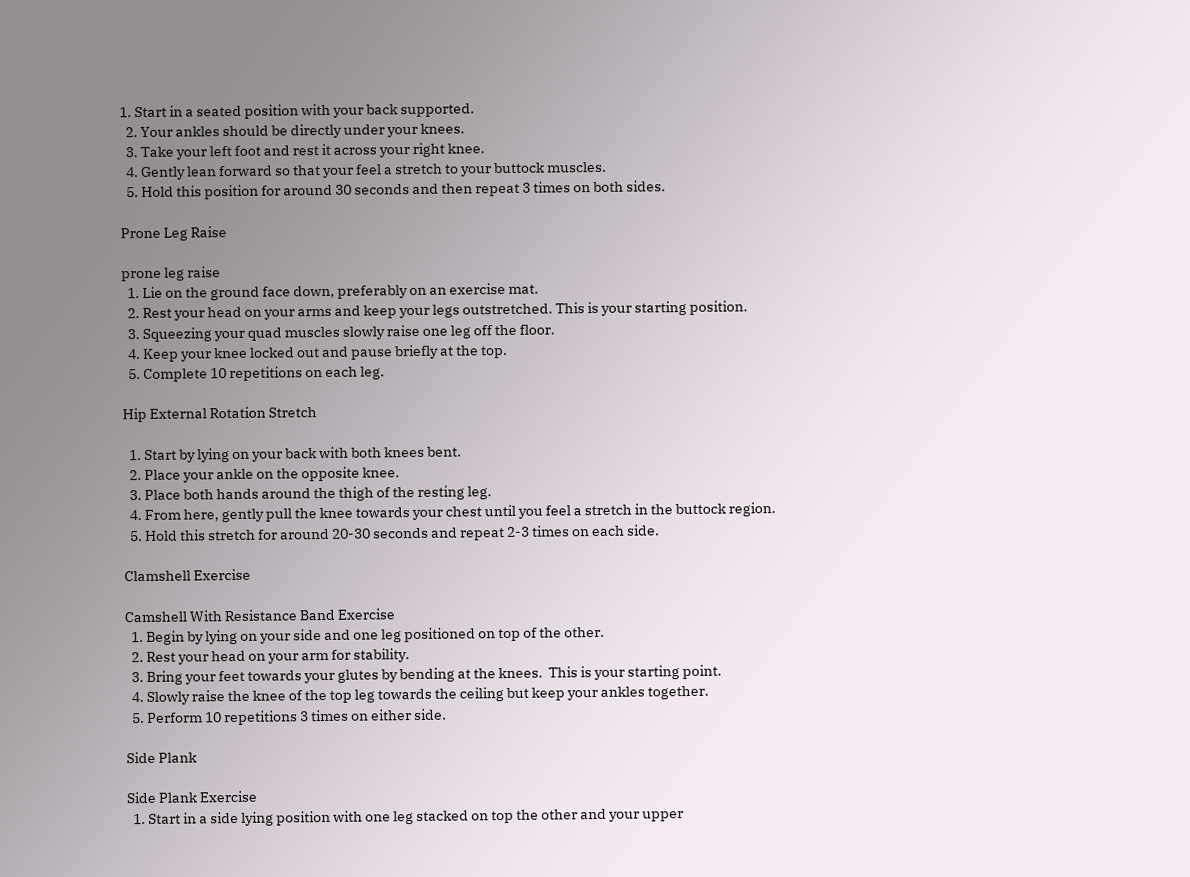1. Start in a seated position with your back supported.
  2. Your ankles should be directly under your knees.
  3. Take your left foot and rest it across your right knee.
  4. Gently lean forward so that your feel a stretch to your buttock muscles.
  5. Hold this position for around 30 seconds and then repeat 3 times on both sides.

Prone Leg Raise

prone leg raise
  1. Lie on the ground face down, preferably on an exercise mat.
  2. Rest your head on your arms and keep your legs outstretched. This is your starting position.
  3. Squeezing your quad muscles slowly raise one leg off the floor.
  4. Keep your knee locked out and pause briefly at the top.
  5. Complete 10 repetitions on each leg.

Hip External Rotation Stretch

  1. Start by lying on your back with both knees bent.
  2. Place your ankle on the opposite knee.
  3. Place both hands around the thigh of the resting leg.
  4. From here, gently pull the knee towards your chest until you feel a stretch in the buttock region.
  5. Hold this stretch for around 20-30 seconds and repeat 2-3 times on each side.

Clamshell Exercise

Camshell With Resistance Band Exercise
  1. Begin by lying on your side and one leg positioned on top of the other.
  2. Rest your head on your arm for stability.
  3. Bring your feet towards your glutes by bending at the knees.  This is your starting point.
  4. Slowly raise the knee of the top leg towards the ceiling but keep your ankles together.
  5. Perform 10 repetitions 3 times on either side.

Side Plank

Side Plank Exercise
  1. Start in a side lying position with one leg stacked on top the other and your upper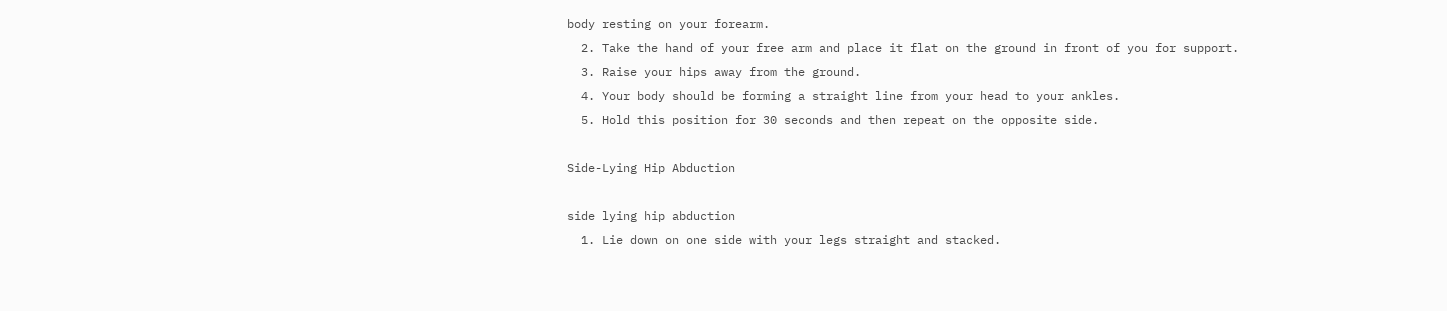body resting on your forearm.
  2. Take the hand of your free arm and place it flat on the ground in front of you for support.
  3. Raise your hips away from the ground.
  4. Your body should be forming a straight line from your head to your ankles.
  5. Hold this position for 30 seconds and then repeat on the opposite side.

Side-Lying Hip Abduction

side lying hip abduction
  1. Lie down on one side with your legs straight and stacked.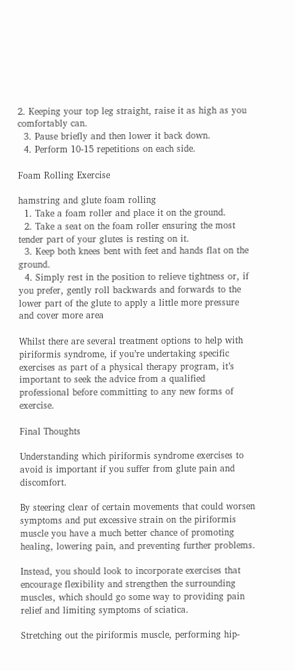2. Keeping your top leg straight, raise it as high as you comfortably can.
  3. Pause briefly and then lower it back down.
  4. Perform 10-15 repetitions on each side.

Foam Rolling Exercise

hamstring and glute foam rolling
  1. Take a foam roller and place it on the ground.
  2. Take a seat on the foam roller ensuring the most tender part of your glutes is resting on it.
  3. Keep both knees bent with feet and hands flat on the ground.
  4. Simply rest in the position to relieve tightness or, if you prefer, gently roll backwards and forwards to the lower part of the glute to apply a little more pressure and cover more area

Whilst there are several treatment options to help with piriformis syndrome, if you’re undertaking specific exercises as part of a physical therapy program, it’s important to seek the advice from a qualified professional before committing to any new forms of exercise.

Final Thoughts

Understanding which piriformis syndrome exercises to avoid is important if you suffer from glute pain and discomfort.

By steering clear of certain movements that could worsen symptoms and put excessive strain on the piriformis muscle you have a much better chance of promoting healing, lowering pain, and preventing further problems.

Instead, you should look to incorporate exercises that encourage flexibility and strengthen the surrounding muscles, which should go some way to providing pain relief and limiting symptoms of sciatica.

Stretching out the piriformis muscle, performing hip-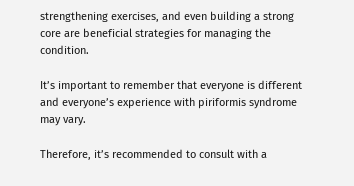strengthening exercises, and even building a strong core are beneficial strategies for managing the condition.

It’s important to remember that everyone is different and everyone’s experience with piriformis syndrome may vary.

Therefore, it’s recommended to consult with a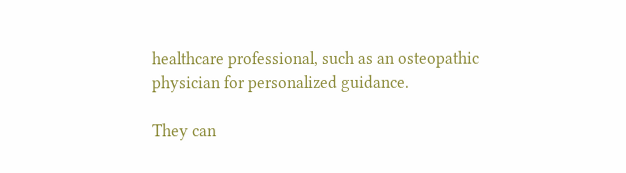healthcare professional, such as an osteopathic physician for personalized guidance.

They can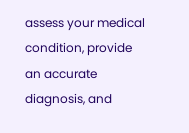assess your medical condition, provide an accurate diagnosis, and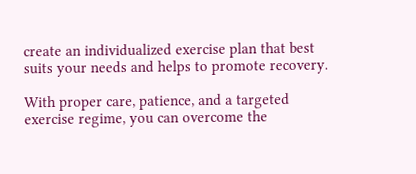create an individualized exercise plan that best suits your needs and helps to promote recovery.

With proper care, patience, and a targeted exercise regime, you can overcome the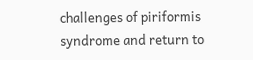challenges of piriformis syndrome and return to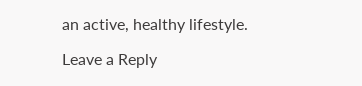an active, healthy lifestyle.

Leave a Reply